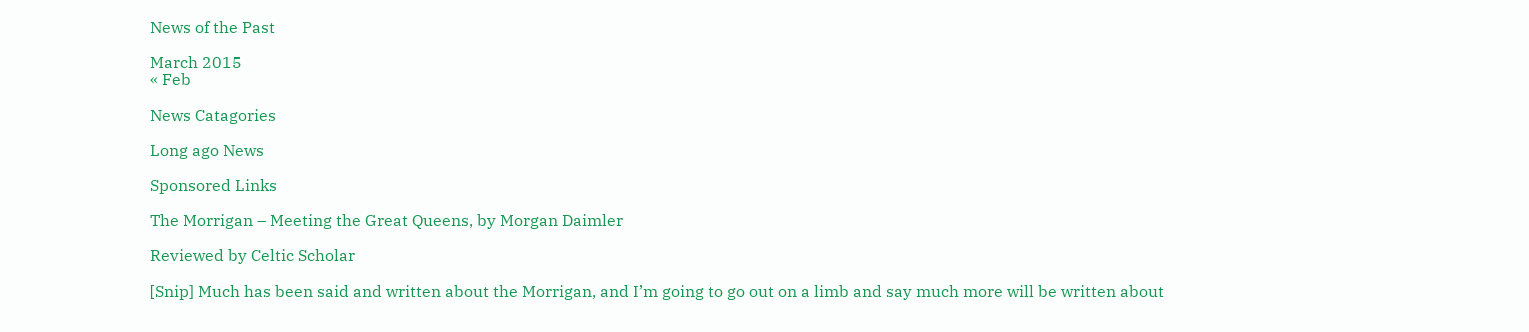News of the Past

March 2015
« Feb

News Catagories

Long ago News

Sponsored Links

The Morrigan – Meeting the Great Queens, by Morgan Daimler

Reviewed by Celtic Scholar

[Snip] Much has been said and written about the Morrigan, and I’m going to go out on a limb and say much more will be written about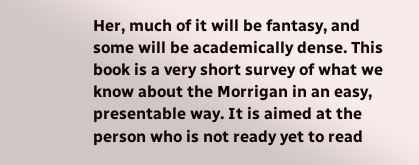Her, much of it will be fantasy, and some will be academically dense. This book is a very short survey of what we know about the Morrigan in an easy, presentable way. It is aimed at the person who is not ready yet to read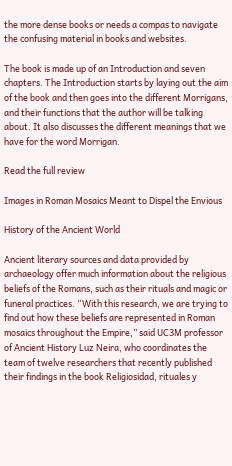the more dense books or needs a compas to navigate the confusing material in books and websites.

The book is made up of an Introduction and seven chapters. The Introduction starts by laying out the aim of the book and then goes into the different Morrigans, and their functions that the author will be talking about. It also discusses the different meanings that we have for the word Morrigan.

Read the full review

Images in Roman Mosaics Meant to Dispel the Envious

History of the Ancient World

Ancient literary sources and data provided by archaeology offer much information about the religious beliefs of the Romans, such as their rituals and magic or funeral practices. “With this research, we are trying to find out how these beliefs are represented in Roman mosaics throughout the Empire,” said UC3M professor of Ancient History Luz Neira, who coordinates the team of twelve researchers that recently published their findings in the book Religiosidad, rituales y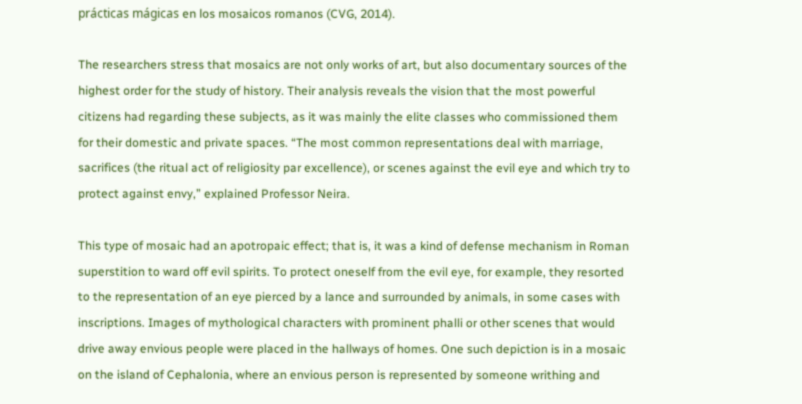prácticas mágicas en los mosaicos romanos (CVG, 2014).

The researchers stress that mosaics are not only works of art, but also documentary sources of the highest order for the study of history. Their analysis reveals the vision that the most powerful citizens had regarding these subjects, as it was mainly the elite classes who commissioned them for their domestic and private spaces. “The most common representations deal with marriage, sacrifices (the ritual act of religiosity par excellence), or scenes against the evil eye and which try to protect against envy,” explained Professor Neira.

This type of mosaic had an apotropaic effect; that is, it was a kind of defense mechanism in Roman superstition to ward off evil spirits. To protect oneself from the evil eye, for example, they resorted to the representation of an eye pierced by a lance and surrounded by animals, in some cases with inscriptions. Images of mythological characters with prominent phalli or other scenes that would drive away envious people were placed in the hallways of homes. One such depiction is in a mosaic on the island of Cephalonia, where an envious person is represented by someone writhing and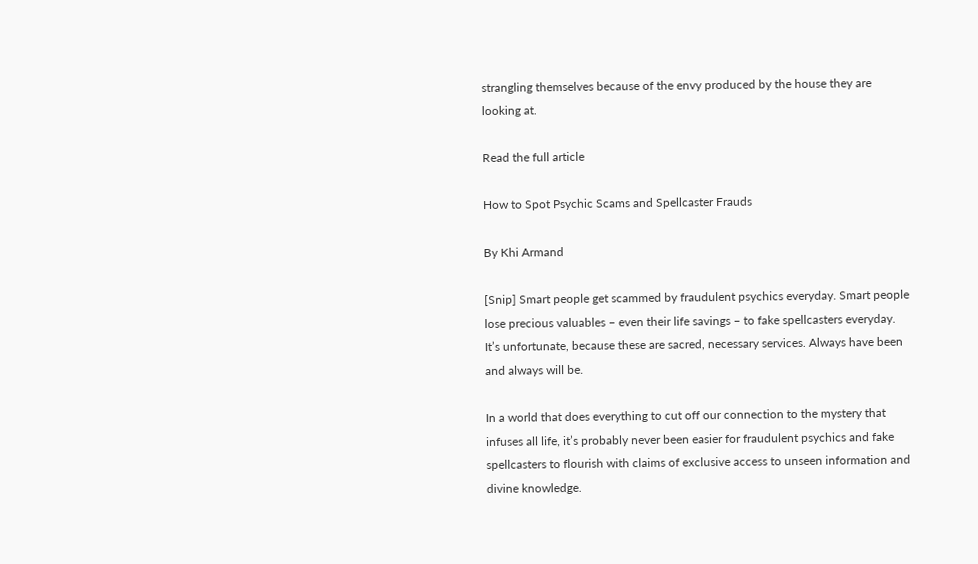strangling themselves because of the envy produced by the house they are looking at.

Read the full article

How to Spot Psychic Scams and Spellcaster Frauds

By Khi Armand

[Snip] Smart people get scammed by fraudulent psychics everyday. Smart people lose precious valuables – even their life savings – to fake spellcasters everyday. It’s unfortunate, because these are sacred, necessary services. Always have been and always will be.

In a world that does everything to cut off our connection to the mystery that infuses all life, it’s probably never been easier for fraudulent psychics and fake spellcasters to flourish with claims of exclusive access to unseen information and divine knowledge.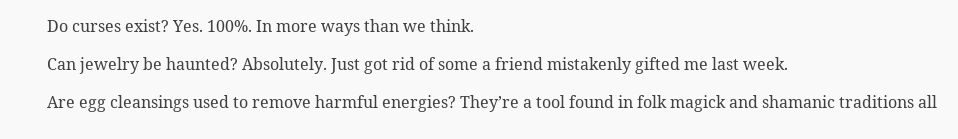Do curses exist? Yes. 100%. In more ways than we think.

Can jewelry be haunted? Absolutely. Just got rid of some a friend mistakenly gifted me last week.

Are egg cleansings used to remove harmful energies? They’re a tool found in folk magick and shamanic traditions all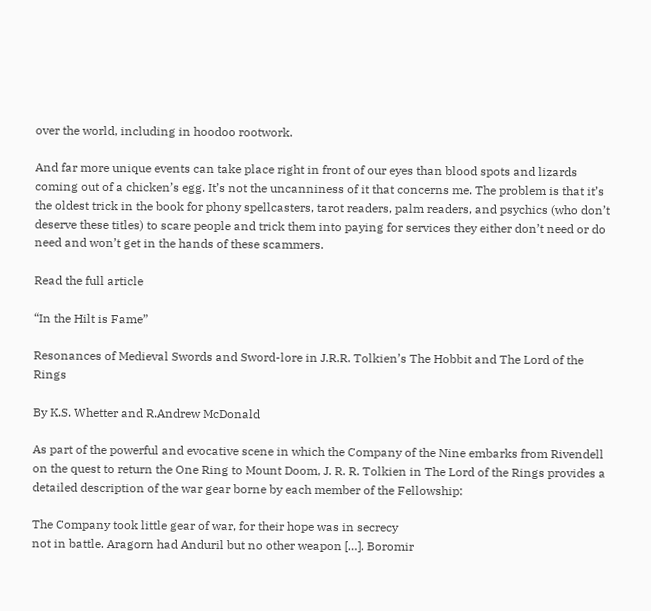over the world, including in hoodoo rootwork.

And far more unique events can take place right in front of our eyes than blood spots and lizards coming out of a chicken’s egg. It’s not the uncanniness of it that concerns me. The problem is that it’s the oldest trick in the book for phony spellcasters, tarot readers, palm readers, and psychics (who don’t deserve these titles) to scare people and trick them into paying for services they either don’t need or do need and won’t get in the hands of these scammers.

Read the full article

“In the Hilt is Fame”

Resonances of Medieval Swords and Sword-lore in J.R.R. Tolkien’s The Hobbit and The Lord of the Rings

By K.S. Whetter and R.Andrew McDonald

As part of the powerful and evocative scene in which the Company of the Nine embarks from Rivendell on the quest to return the One Ring to Mount Doom, J. R. R. Tolkien in The Lord of the Rings provides a detailed description of the war gear borne by each member of the Fellowship:

The Company took little gear of war, for their hope was in secrecy
not in battle. Aragorn had Anduril but no other weapon […]. Boromir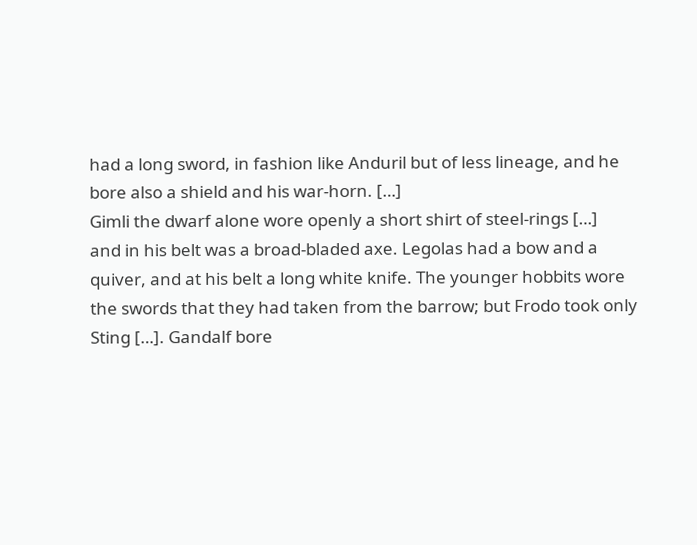had a long sword, in fashion like Anduril but of less lineage, and he
bore also a shield and his war-horn. […]
Gimli the dwarf alone wore openly a short shirt of steel-rings […]
and in his belt was a broad-bladed axe. Legolas had a bow and a
quiver, and at his belt a long white knife. The younger hobbits wore
the swords that they had taken from the barrow; but Frodo took only
Sting […]. Gandalf bore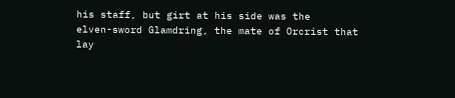his staff, but girt at his side was the
elven-sword Glamdring, the mate of Orcrist that lay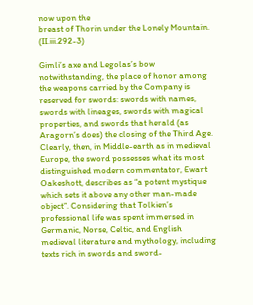now upon the
breast of Thorin under the Lonely Mountain. (II.iii.292-3)

Gimli’s axe and Legolas’s bow notwithstanding, the place of honor among the weapons carried by the Company is reserved for swords: swords with names, swords with lineages, swords with magical properties, and swords that herald (as Aragorn’s does) the closing of the Third Age. Clearly, then, in Middle-earth as in medieval Europe, the sword possesses what its most distinguished modern commentator, Ewart Oakeshott, describes as “a potent mystique which sets it above any other man-made object”. Considering that Tolkien’s professional life was spent immersed in Germanic, Norse, Celtic, and English medieval literature and mythology, including texts rich in swords and sword-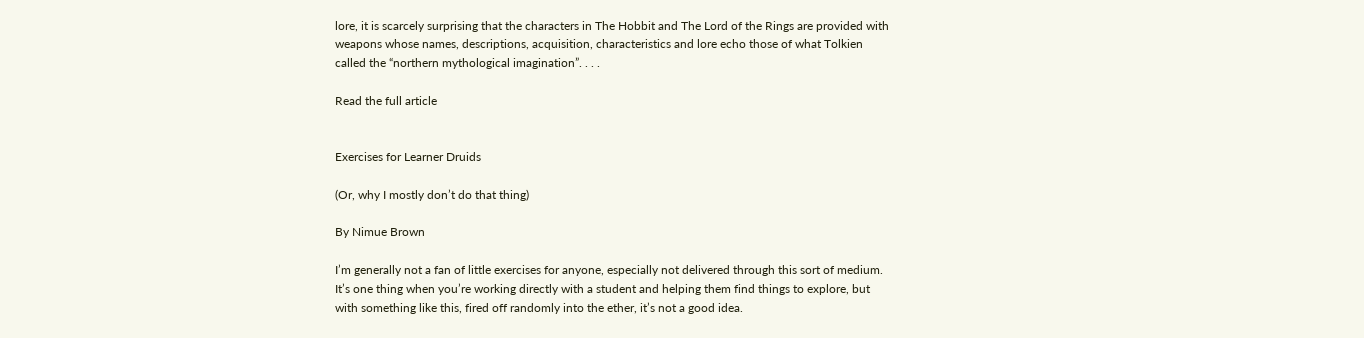lore, it is scarcely surprising that the characters in The Hobbit and The Lord of the Rings are provided with weapons whose names, descriptions, acquisition, characteristics and lore echo those of what Tolkien called the “northern mythological imagination”. . . .

Read the full article


Exercises for Learner Druids

(Or, why I mostly don’t do that thing)

By Nimue Brown

I’m generally not a fan of little exercises for anyone, especially not delivered through this sort of medium. It’s one thing when you’re working directly with a student and helping them find things to explore, but with something like this, fired off randomly into the ether, it’s not a good idea.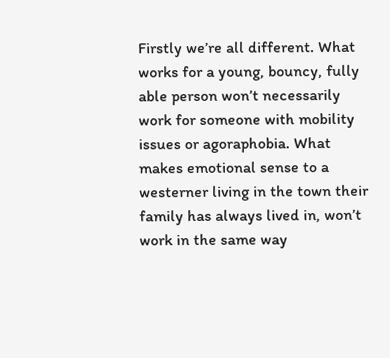Firstly we’re all different. What works for a young, bouncy, fully able person won’t necessarily work for someone with mobility issues or agoraphobia. What makes emotional sense to a westerner living in the town their family has always lived in, won’t work in the same way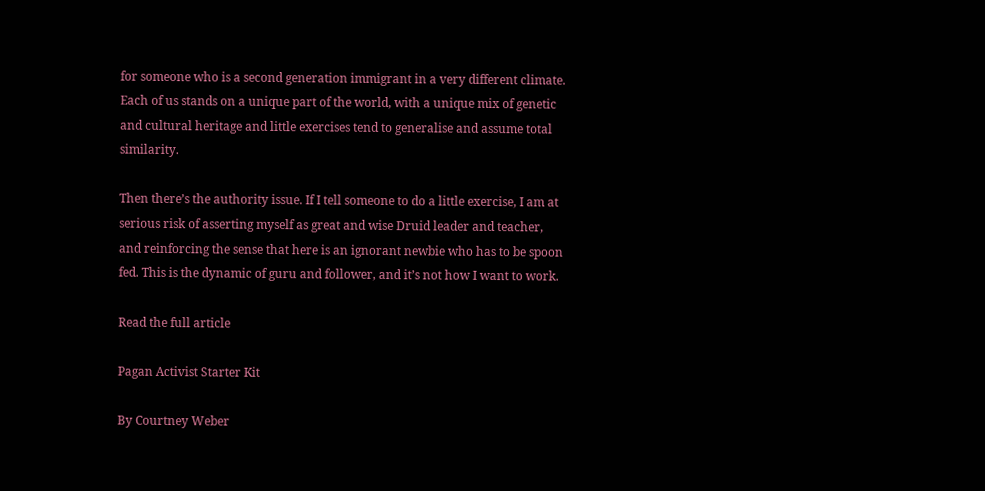for someone who is a second generation immigrant in a very different climate. Each of us stands on a unique part of the world, with a unique mix of genetic and cultural heritage and little exercises tend to generalise and assume total similarity.

Then there’s the authority issue. If I tell someone to do a little exercise, I am at serious risk of asserting myself as great and wise Druid leader and teacher, and reinforcing the sense that here is an ignorant newbie who has to be spoon fed. This is the dynamic of guru and follower, and it’s not how I want to work.

Read the full article

Pagan Activist Starter Kit

By Courtney Weber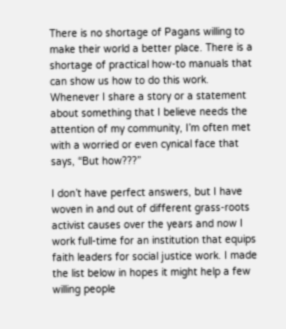There is no shortage of Pagans willing to make their world a better place. There is a shortage of practical how-to manuals that can show us how to do this work. Whenever I share a story or a statement about something that I believe needs the attention of my community, I’m often met with a worried or even cynical face that says, “But how???”

I don’t have perfect answers, but I have woven in and out of different grass-roots activist causes over the years and now I work full-time for an institution that equips faith leaders for social justice work. I made the list below in hopes it might help a few willing people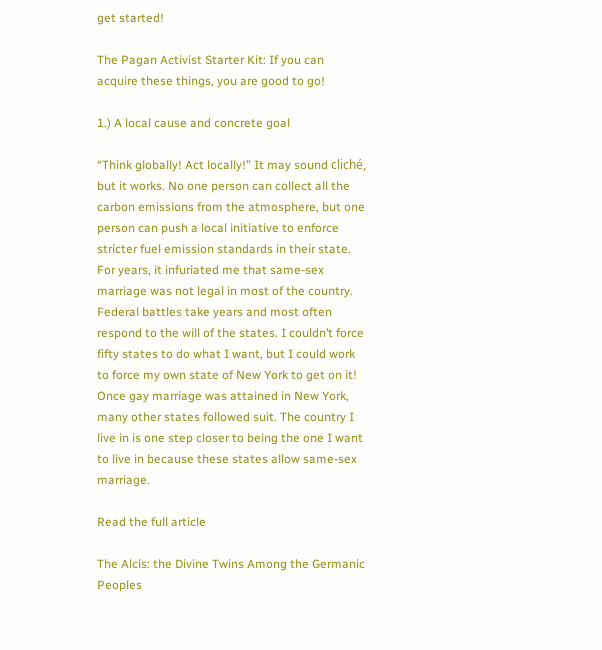get started!

The Pagan Activist Starter Kit: If you can acquire these things, you are good to go!

1.) A local cause and concrete goal

“Think globally! Act locally!” It may sound cliché, but it works. No one person can collect all the carbon emissions from the atmosphere, but one person can push a local initiative to enforce stricter fuel emission standards in their state. For years, it infuriated me that same-sex marriage was not legal in most of the country. Federal battles take years and most often respond to the will of the states. I couldn’t force fifty states to do what I want, but I could work to force my own state of New York to get on it! Once gay marriage was attained in New York, many other states followed suit. The country I live in is one step closer to being the one I want to live in because these states allow same-sex marriage.

Read the full article

The Alcis: the Divine Twins Among the Germanic Peoples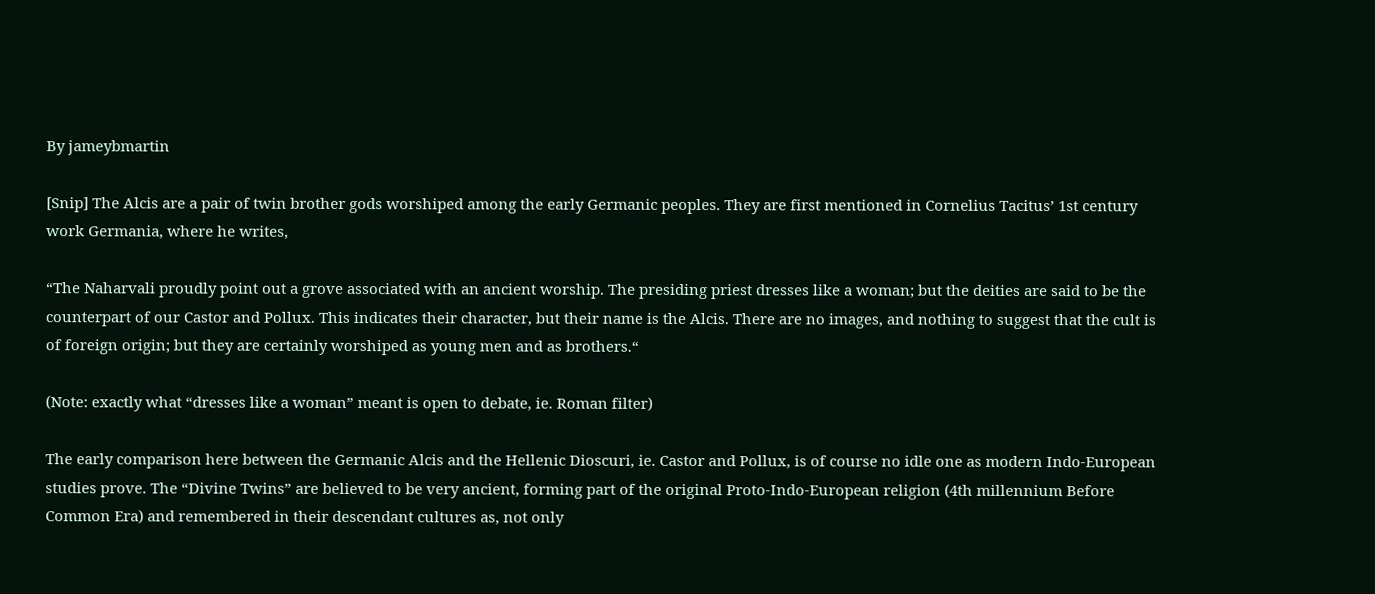By jameybmartin

[Snip] The Alcis are a pair of twin brother gods worshiped among the early Germanic peoples. They are first mentioned in Cornelius Tacitus’ 1st century work Germania, where he writes,

“The Naharvali proudly point out a grove associated with an ancient worship. The presiding priest dresses like a woman; but the deities are said to be the counterpart of our Castor and Pollux. This indicates their character, but their name is the Alcis. There are no images, and nothing to suggest that the cult is of foreign origin; but they are certainly worshiped as young men and as brothers.“

(Note: exactly what “dresses like a woman” meant is open to debate, ie. Roman filter)

The early comparison here between the Germanic Alcis and the Hellenic Dioscuri, ie. Castor and Pollux, is of course no idle one as modern Indo-European studies prove. The “Divine Twins” are believed to be very ancient, forming part of the original Proto-Indo-European religion (4th millennium Before Common Era) and remembered in their descendant cultures as, not only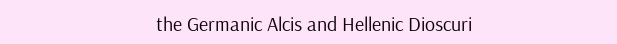the Germanic Alcis and Hellenic Dioscuri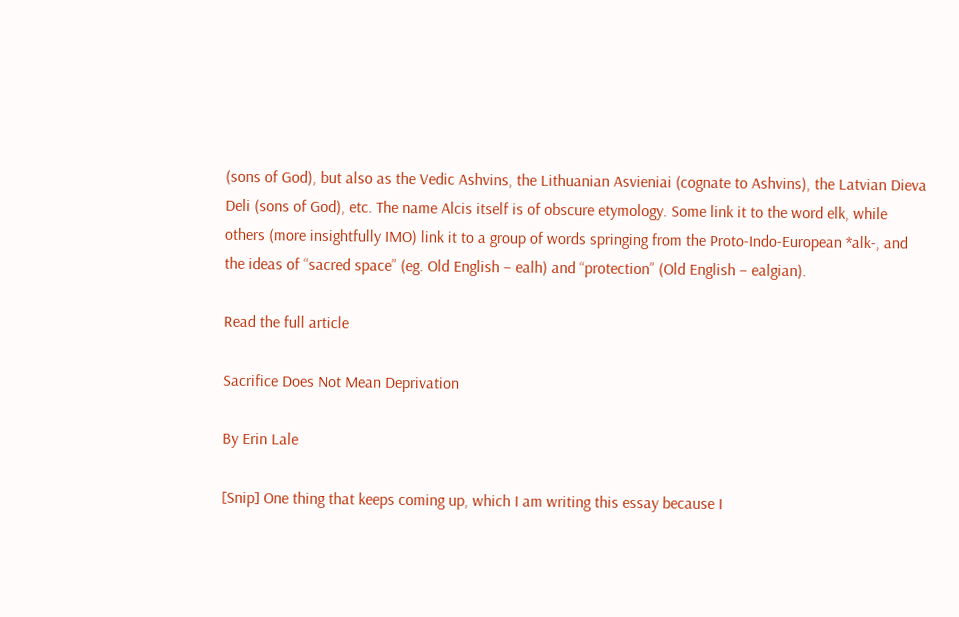(sons of God), but also as the Vedic Ashvins, the Lithuanian Asvieniai (cognate to Ashvins), the Latvian Dieva Deli (sons of God), etc. The name Alcis itself is of obscure etymology. Some link it to the word elk, while others (more insightfully IMO) link it to a group of words springing from the Proto-Indo-European *alk-, and the ideas of “sacred space” (eg. Old English – ealh) and “protection” (Old English – ealgian).

Read the full article

Sacrifice Does Not Mean Deprivation

By Erin Lale

[Snip] One thing that keeps coming up, which I am writing this essay because I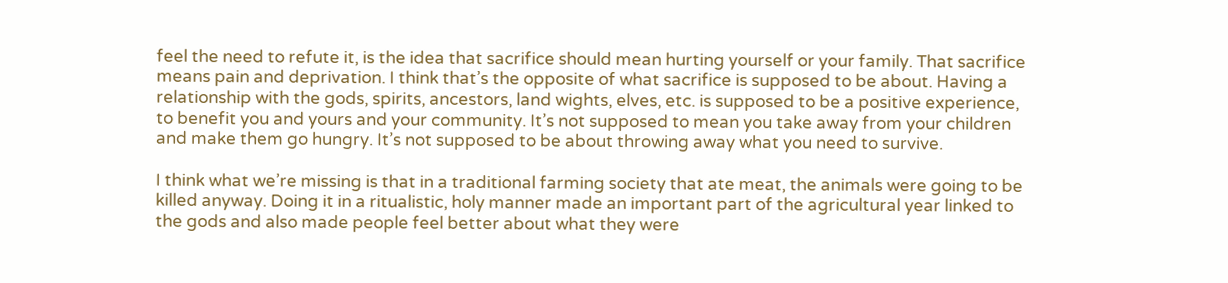feel the need to refute it, is the idea that sacrifice should mean hurting yourself or your family. That sacrifice means pain and deprivation. I think that’s the opposite of what sacrifice is supposed to be about. Having a relationship with the gods, spirits, ancestors, land wights, elves, etc. is supposed to be a positive experience, to benefit you and yours and your community. It’s not supposed to mean you take away from your children and make them go hungry. It’s not supposed to be about throwing away what you need to survive.

I think what we’re missing is that in a traditional farming society that ate meat, the animals were going to be killed anyway. Doing it in a ritualistic, holy manner made an important part of the agricultural year linked to the gods and also made people feel better about what they were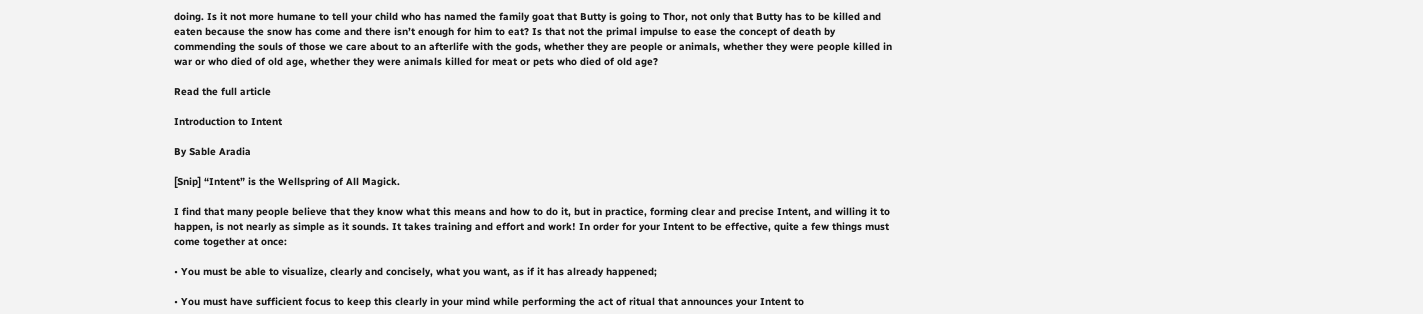doing. Is it not more humane to tell your child who has named the family goat that Butty is going to Thor, not only that Butty has to be killed and eaten because the snow has come and there isn’t enough for him to eat? Is that not the primal impulse to ease the concept of death by commending the souls of those we care about to an afterlife with the gods, whether they are people or animals, whether they were people killed in war or who died of old age, whether they were animals killed for meat or pets who died of old age?

Read the full article

Introduction to Intent

By Sable Aradia

[Snip] “Intent” is the Wellspring of All Magick.

I find that many people believe that they know what this means and how to do it, but in practice, forming clear and precise Intent, and willing it to happen, is not nearly as simple as it sounds. It takes training and effort and work! In order for your Intent to be effective, quite a few things must come together at once:

• You must be able to visualize, clearly and concisely, what you want, as if it has already happened;

• You must have sufficient focus to keep this clearly in your mind while performing the act of ritual that announces your Intent to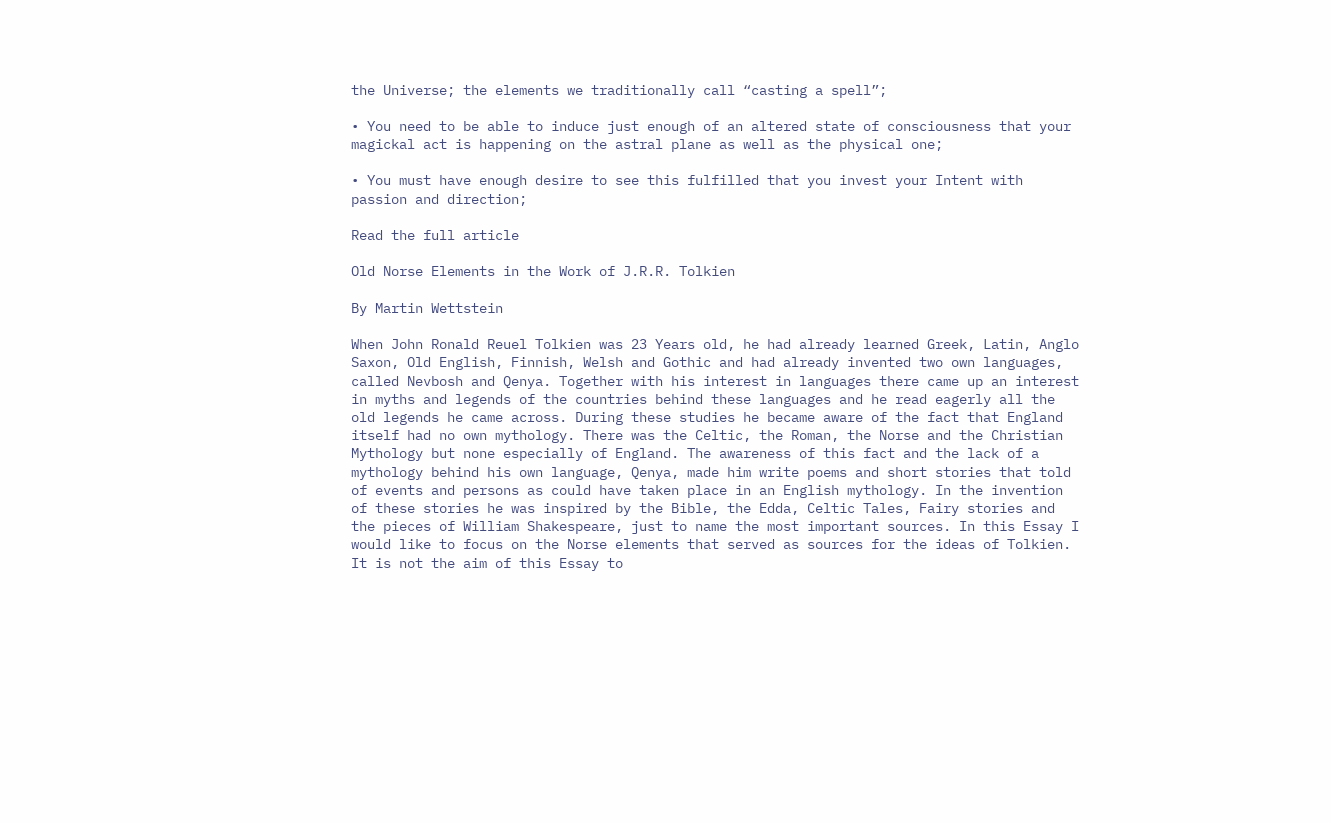the Universe; the elements we traditionally call “casting a spell”;

• You need to be able to induce just enough of an altered state of consciousness that your magickal act is happening on the astral plane as well as the physical one;

• You must have enough desire to see this fulfilled that you invest your Intent with passion and direction;

Read the full article

Old Norse Elements in the Work of J.R.R. Tolkien

By Martin Wettstein

When John Ronald Reuel Tolkien was 23 Years old, he had already learned Greek, Latin, Anglo Saxon, Old English, Finnish, Welsh and Gothic and had already invented two own languages, called Nevbosh and Qenya. Together with his interest in languages there came up an interest in myths and legends of the countries behind these languages and he read eagerly all the old legends he came across. During these studies he became aware of the fact that England itself had no own mythology. There was the Celtic, the Roman, the Norse and the Christian Mythology but none especially of England. The awareness of this fact and the lack of a mythology behind his own language, Qenya, made him write poems and short stories that told of events and persons as could have taken place in an English mythology. In the invention of these stories he was inspired by the Bible, the Edda, Celtic Tales, Fairy stories and the pieces of William Shakespeare, just to name the most important sources. In this Essay I would like to focus on the Norse elements that served as sources for the ideas of Tolkien. It is not the aim of this Essay to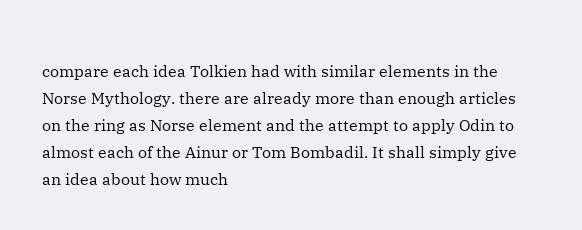compare each idea Tolkien had with similar elements in the Norse Mythology. there are already more than enough articles on the ring as Norse element and the attempt to apply Odin to almost each of the Ainur or Tom Bombadil. It shall simply give an idea about how much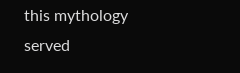this mythology served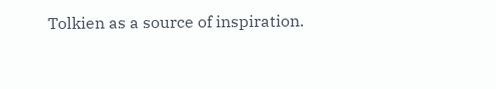Tolkien as a source of inspiration.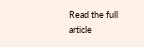Read the full article